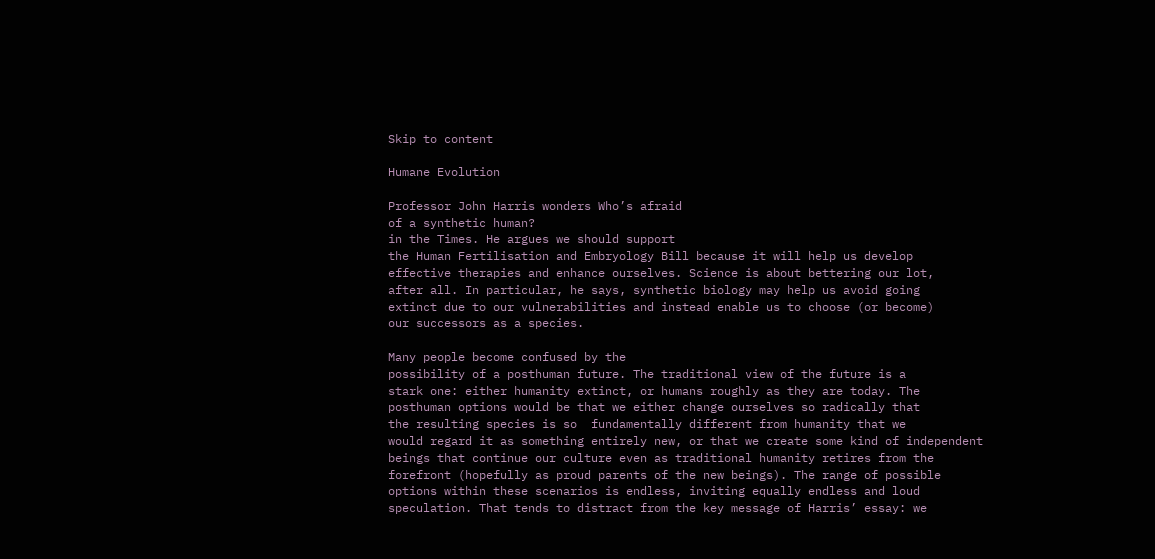Skip to content

Humane Evolution

Professor John Harris wonders Who’s afraid
of a synthetic human?
in the Times. He argues we should support
the Human Fertilisation and Embryology Bill because it will help us develop
effective therapies and enhance ourselves. Science is about bettering our lot,
after all. In particular, he says, synthetic biology may help us avoid going
extinct due to our vulnerabilities and instead enable us to choose (or become)
our successors as a species.

Many people become confused by the
possibility of a posthuman future. The traditional view of the future is a
stark one: either humanity extinct, or humans roughly as they are today. The
posthuman options would be that we either change ourselves so radically that
the resulting species is so  fundamentally different from humanity that we
would regard it as something entirely new, or that we create some kind of independent
beings that continue our culture even as traditional humanity retires from the
forefront (hopefully as proud parents of the new beings). The range of possible
options within these scenarios is endless, inviting equally endless and loud
speculation. That tends to distract from the key message of Harris’ essay: we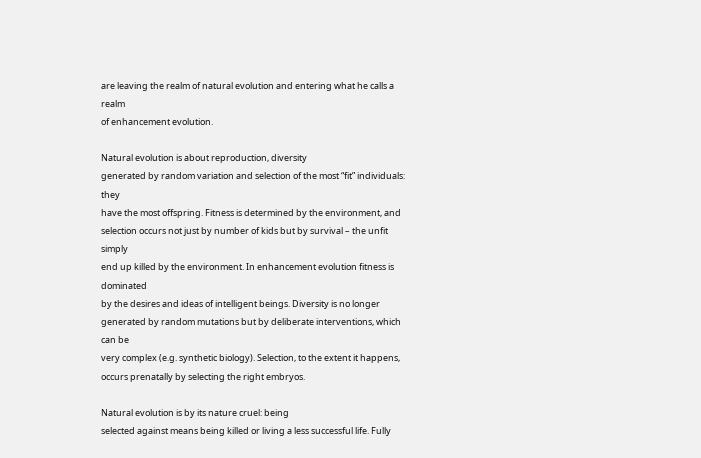are leaving the realm of natural evolution and entering what he calls a realm
of enhancement evolution.

Natural evolution is about reproduction, diversity
generated by random variation and selection of the most “fit” individuals: they
have the most offspring. Fitness is determined by the environment, and
selection occurs not just by number of kids but by survival – the unfit simply
end up killed by the environment. In enhancement evolution fitness is dominated
by the desires and ideas of intelligent beings. Diversity is no longer
generated by random mutations but by deliberate interventions, which can be
very complex (e.g. synthetic biology). Selection, to the extent it happens,
occurs prenatally by selecting the right embryos.

Natural evolution is by its nature cruel: being
selected against means being killed or living a less successful life. Fully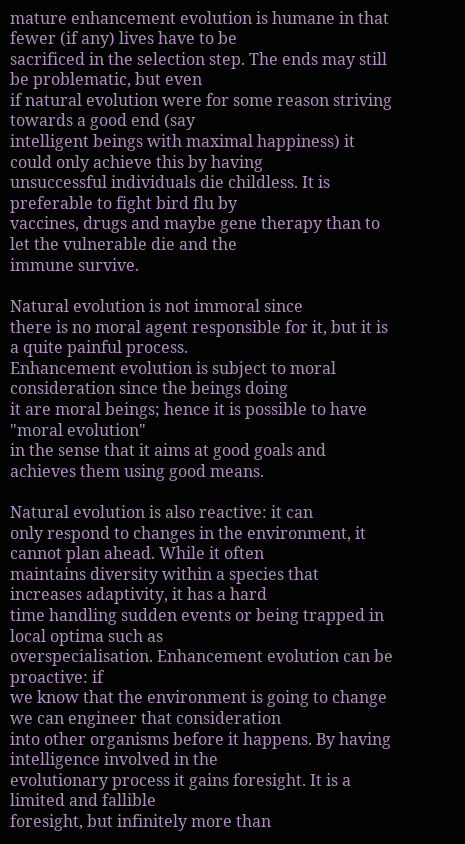mature enhancement evolution is humane in that fewer (if any) lives have to be
sacrificed in the selection step. The ends may still be problematic, but even
if natural evolution were for some reason striving towards a good end (say
intelligent beings with maximal happiness) it could only achieve this by having
unsuccessful individuals die childless. It is preferable to fight bird flu by
vaccines, drugs and maybe gene therapy than to let the vulnerable die and the
immune survive.

Natural evolution is not immoral since
there is no moral agent responsible for it, but it is a quite painful process.
Enhancement evolution is subject to moral consideration since the beings doing
it are moral beings; hence it is possible to have "moral evolution"
in the sense that it aims at good goals and achieves them using good means.

Natural evolution is also reactive: it can
only respond to changes in the environment, it cannot plan ahead. While it often
maintains diversity within a species that increases adaptivity, it has a hard
time handling sudden events or being trapped in local optima such as
overspecialisation. Enhancement evolution can be proactive: if
we know that the environment is going to change we can engineer that consideration
into other organisms before it happens. By having intelligence involved in the
evolutionary process it gains foresight. It is a limited and fallible
foresight, but infinitely more than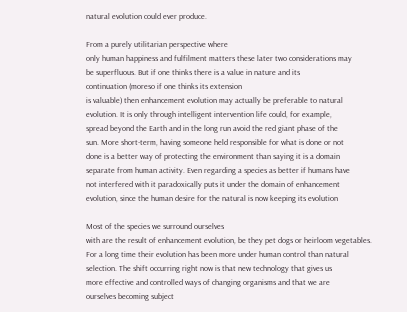natural evolution could ever produce.

From a purely utilitarian perspective where
only human happiness and fulfilment matters these later two considerations may
be superfluous. But if one thinks there is a value in nature and its
continuation (moreso if one thinks its extension
is valuable) then enhancement evolution may actually be preferable to natural
evolution. It is only through intelligent intervention life could, for example,
spread beyond the Earth and in the long run avoid the red giant phase of the
sun. More short-term, having someone held responsible for what is done or not
done is a better way of protecting the environment than saying it is a domain
separate from human activity. Even regarding a species as better if humans have
not interfered with it paradoxically puts it under the domain of enhancement
evolution, since the human desire for the natural is now keeping its evolution

Most of the species we surround ourselves
with are the result of enhancement evolution, be they pet dogs or heirloom vegetables.
For a long time their evolution has been more under human control than natural
selection. The shift occurring right now is that new technology that gives us
more effective and controlled ways of changing organisms and that we are
ourselves becoming subject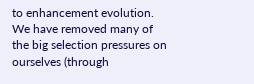to enhancement evolution. We have removed many of
the big selection pressures on ourselves (through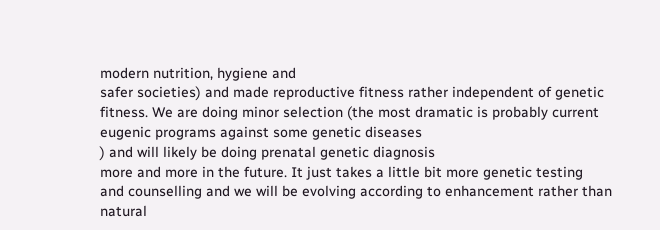modern nutrition, hygiene and
safer societies) and made reproductive fitness rather independent of genetic
fitness. We are doing minor selection (the most dramatic is probably current
eugenic programs against some genetic diseases
) and will likely be doing prenatal genetic diagnosis
more and more in the future. It just takes a little bit more genetic testing
and counselling and we will be evolving according to enhancement rather than
natural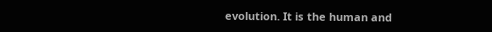evolution. It is the human and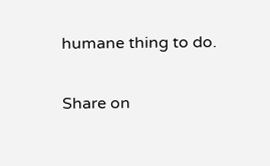humane thing to do.

Share on